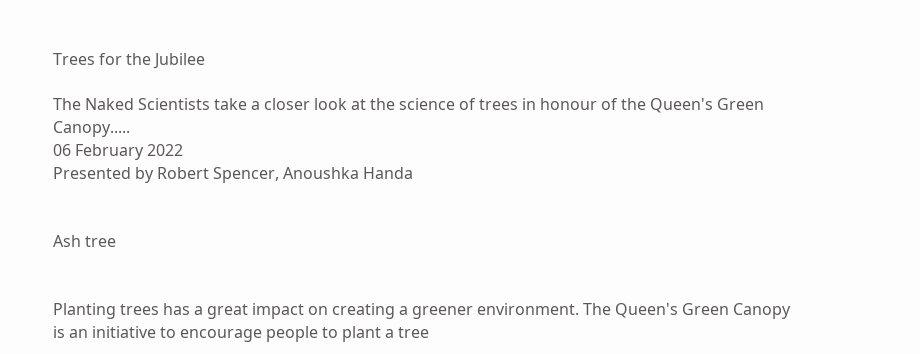Trees for the Jubilee

The Naked Scientists take a closer look at the science of trees in honour of the Queen's Green Canopy.....
06 February 2022
Presented by Robert Spencer, Anoushka Handa


Ash tree


Planting trees has a great impact on creating a greener environment. The Queen's Green Canopy is an initiative to encourage people to plant a tree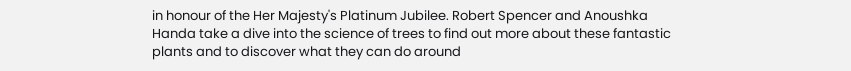in honour of the Her Majesty's Platinum Jubilee. Robert Spencer and Anoushka Handa take a dive into the science of trees to find out more about these fantastic plants and to discover what they can do around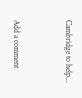Cambridge to help...


Add a comment